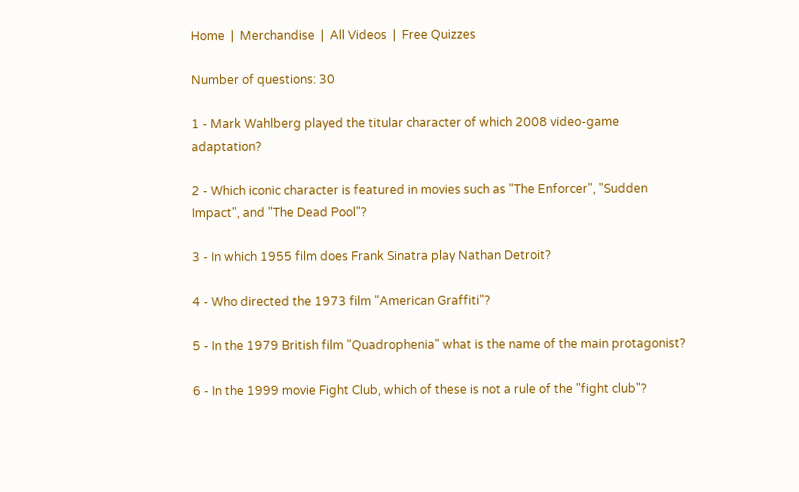Home  |  Merchandise  |  All Videos  |  Free Quizzes

Number of questions: 30

1 - Mark Wahlberg played the titular character of which 2008 video-game adaptation?

2 - Which iconic character is featured in movies such as "The Enforcer", "Sudden Impact", and "The Dead Pool"?

3 - In which 1955 film does Frank Sinatra play Nathan Detroit?

4 - Who directed the 1973 film "American Graffiti"?

5 - In the 1979 British film "Quadrophenia" what is the name of the main protagonist?

6 - In the 1999 movie Fight Club, which of these is not a rule of the "fight club"?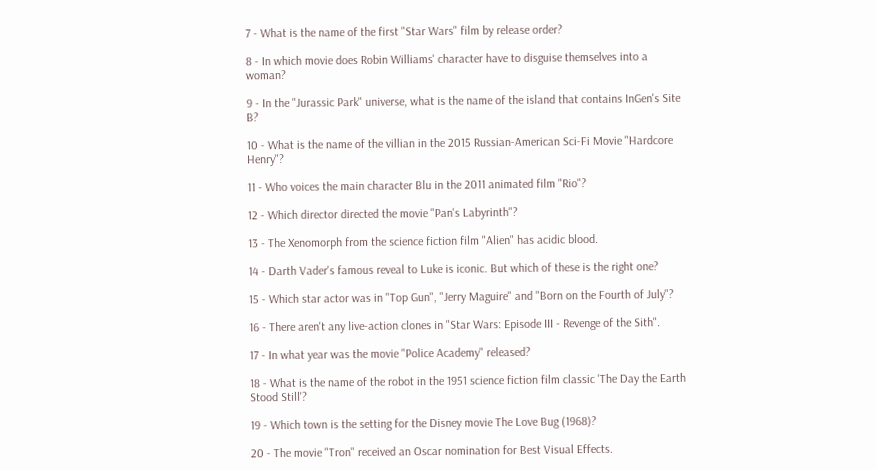7 - What is the name of the first "Star Wars" film by release order?

8 - In which movie does Robin Williams' character have to disguise themselves into a woman?

9 - In the "Jurassic Park" universe, what is the name of the island that contains InGen's Site B?

10 - What is the name of the villian in the 2015 Russian-American Sci-Fi Movie "Hardcore Henry"?

11 - Who voices the main character Blu in the 2011 animated film "Rio"?

12 - Which director directed the movie "Pan's Labyrinth"?

13 - The Xenomorph from the science fiction film "Alien" has acidic blood.

14 - Darth Vader's famous reveal to Luke is iconic. But which of these is the right one?

15 - Which star actor was in "Top Gun", "Jerry Maguire" and "Born on the Fourth of July"?

16 - There aren't any live-action clones in "Star Wars: Episode III - Revenge of the Sith".

17 - In what year was the movie "Police Academy" released?

18 - What is the name of the robot in the 1951 science fiction film classic 'The Day the Earth Stood Still'?

19 - Which town is the setting for the Disney movie The Love Bug (1968)?

20 - The movie "Tron" received an Oscar nomination for Best Visual Effects.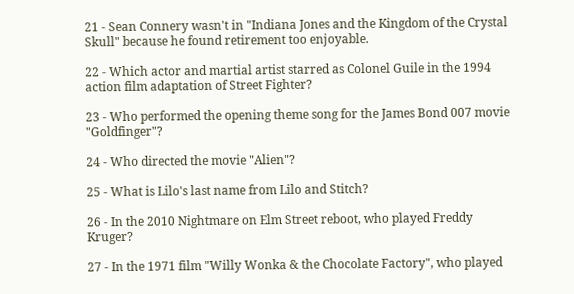21 - Sean Connery wasn't in "Indiana Jones and the Kingdom of the Crystal Skull" because he found retirement too enjoyable.

22 - Which actor and martial artist starred as Colonel Guile in the 1994 action film adaptation of Street Fighter?

23 - Who performed the opening theme song for the James Bond 007 movie "Goldfinger"?

24 - Who directed the movie "Alien"?

25 - What is Lilo's last name from Lilo and Stitch?

26 - In the 2010 Nightmare on Elm Street reboot, who played Freddy Kruger?

27 - In the 1971 film "Willy Wonka & the Chocolate Factory", who played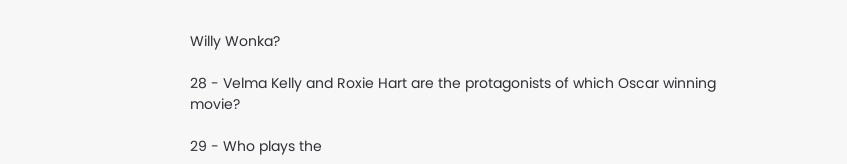Willy Wonka?

28 - Velma Kelly and Roxie Hart are the protagonists of which Oscar winning movie?

29 - Who plays the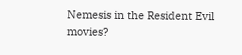Nemesis in the Resident Evil movies?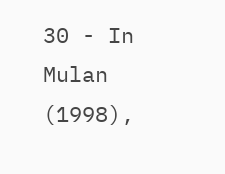30 - In Mulan (1998),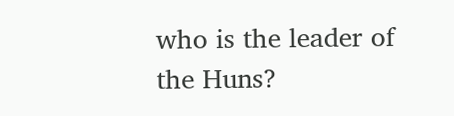who is the leader of the Huns?